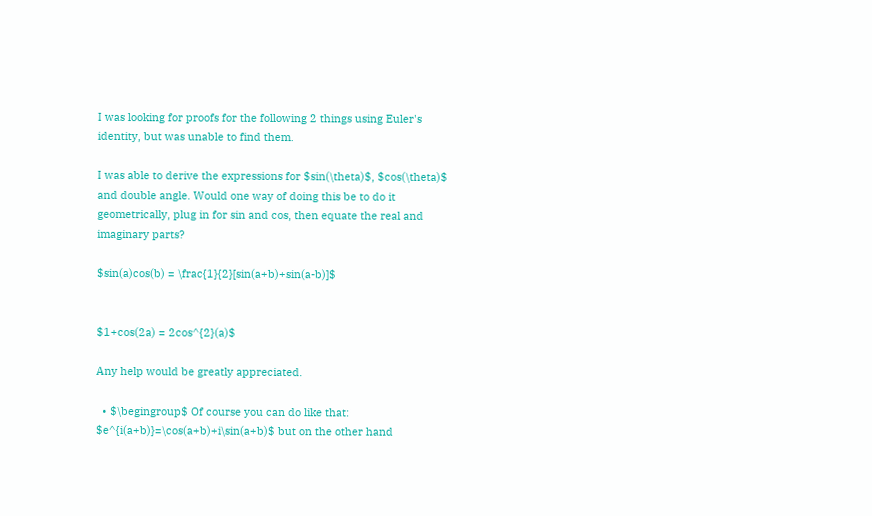I was looking for proofs for the following 2 things using Euler's identity, but was unable to find them.

I was able to derive the expressions for $sin(\theta)$, $cos(\theta)$ and double angle. Would one way of doing this be to do it geometrically, plug in for sin and cos, then equate the real and imaginary parts?

$sin(a)cos(b) = \frac{1}{2}[sin(a+b)+sin(a-b)]$


$1+cos(2a) = 2cos^{2}(a)$

Any help would be greatly appreciated.

  • $\begingroup$ Of course you can do like that: $e^{i(a+b)}=\cos(a+b)+i\sin(a+b)$ but on the other hand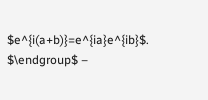$e^{i(a+b)}=e^{ia}e^{ib}$. $\endgroup$ –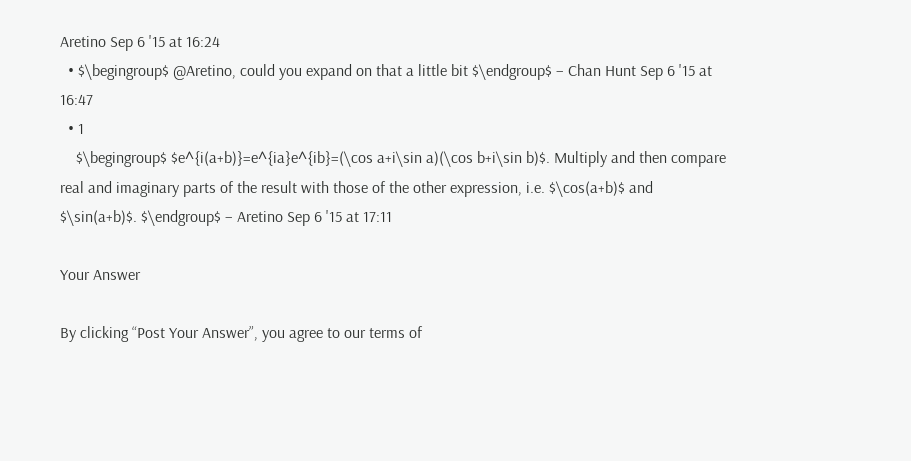Aretino Sep 6 '15 at 16:24
  • $\begingroup$ @Aretino, could you expand on that a little bit $\endgroup$ – Chan Hunt Sep 6 '15 at 16:47
  • 1
    $\begingroup$ $e^{i(a+b)}=e^{ia}e^{ib}=(\cos a+i\sin a)(\cos b+i\sin b)$. Multiply and then compare real and imaginary parts of the result with those of the other expression, i.e. $\cos(a+b)$ and $\sin(a+b)$. $\endgroup$ – Aretino Sep 6 '15 at 17:11

Your Answer

By clicking “Post Your Answer”, you agree to our terms of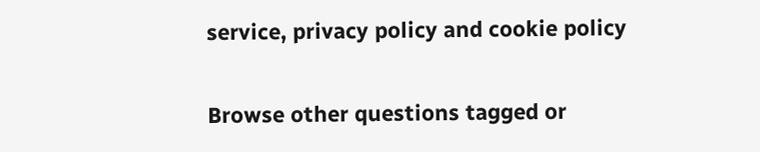service, privacy policy and cookie policy

Browse other questions tagged or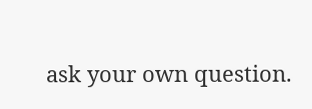ask your own question.